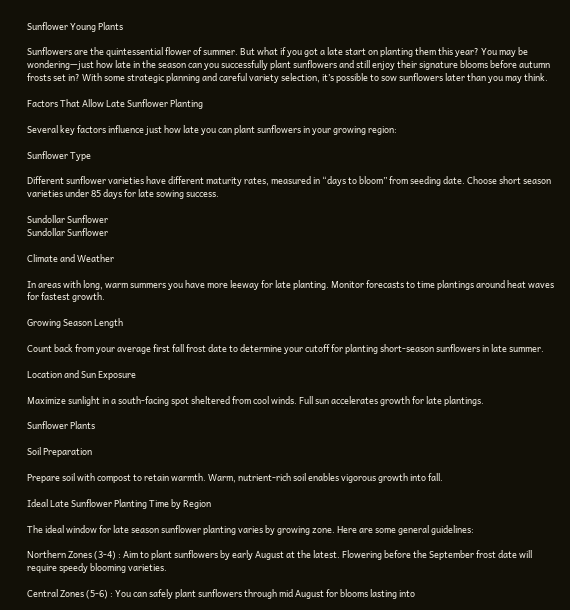Sunflower Young Plants

Sunflowers are the quintessential flower of summer. But what if you got a late start on planting them this year? You may be wondering—just how late in the season can you successfully plant sunflowers and still enjoy their signature blooms before autumn frosts set in? With some strategic planning and careful variety selection, it’s possible to sow sunflowers later than you may think.

Factors That Allow Late Sunflower Planting

Several key factors influence just how late you can plant sunflowers in your growing region:

Sunflower Type

Different sunflower varieties have different maturity rates, measured in “days to bloom” from seeding date. Choose short season varieties under 85 days for late sowing success.

Sundollar Sunflower
Sundollar Sunflower

Climate and Weather

In areas with long, warm summers you have more leeway for late planting. Monitor forecasts to time plantings around heat waves for fastest growth.

Growing Season Length

Count back from your average first fall frost date to determine your cutoff for planting short-season sunflowers in late summer.

Location and Sun Exposure

Maximize sunlight in a south-facing spot sheltered from cool winds. Full sun accelerates growth for late plantings.

Sunflower Plants

Soil Preparation

Prepare soil with compost to retain warmth. Warm, nutrient-rich soil enables vigorous growth into fall.

Ideal Late Sunflower Planting Time by Region

The ideal window for late season sunflower planting varies by growing zone. Here are some general guidelines:

Northern Zones (3-4) : Aim to plant sunflowers by early August at the latest. Flowering before the September frost date will require speedy blooming varieties.

Central Zones (5-6) : You can safely plant sunflowers through mid August for blooms lasting into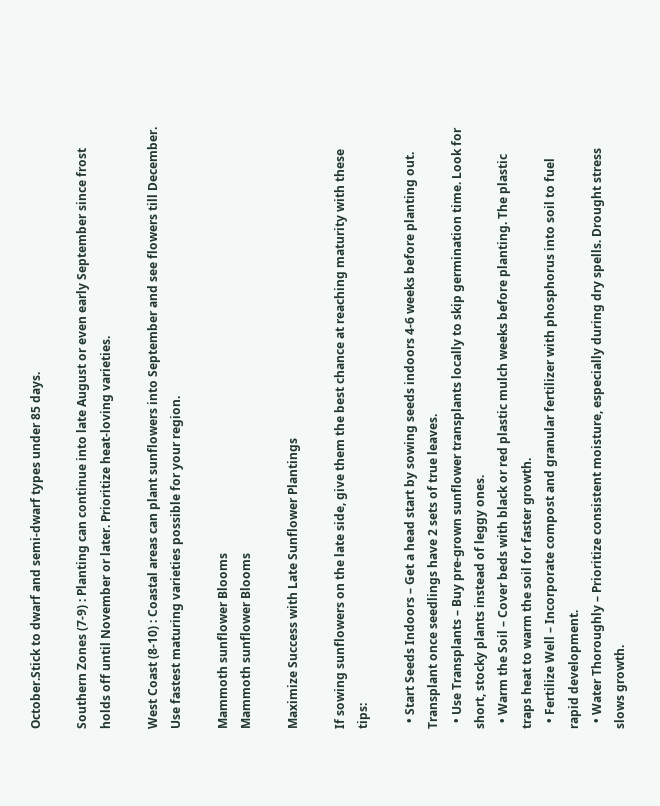October.Stick to dwarf and semi-dwarf types under 85 days.

Southern Zones (7-9) : Planting can continue into late August or even early September since frost holds off until November or later. Prioritize heat-loving varieties.

West Coast (8-10) : Coastal areas can plant sunflowers into September and see flowers till December. Use fastest maturing varieties possible for your region.

Mammoth sunflower Blooms
Mammoth sunflower Blooms

Maximize Success with Late Sunflower Plantings

If sowing sunflowers on the late side, give them the best chance at reaching maturity with these tips:

  • Start Seeds Indoors – Get a head start by sowing seeds indoors 4-6 weeks before planting out. Transplant once seedlings have 2 sets of true leaves.
  • Use Transplants – Buy pre-grown sunflower transplants locally to skip germination time. Look for short, stocky plants instead of leggy ones.
  • Warm the Soil – Cover beds with black or red plastic mulch weeks before planting. The plastic traps heat to warm the soil for faster growth.
  • Fertilize Well – Incorporate compost and granular fertilizer with phosphorus into soil to fuel rapid development.
  • Water Thoroughly – Prioritize consistent moisture, especially during dry spells. Drought stress slows growth.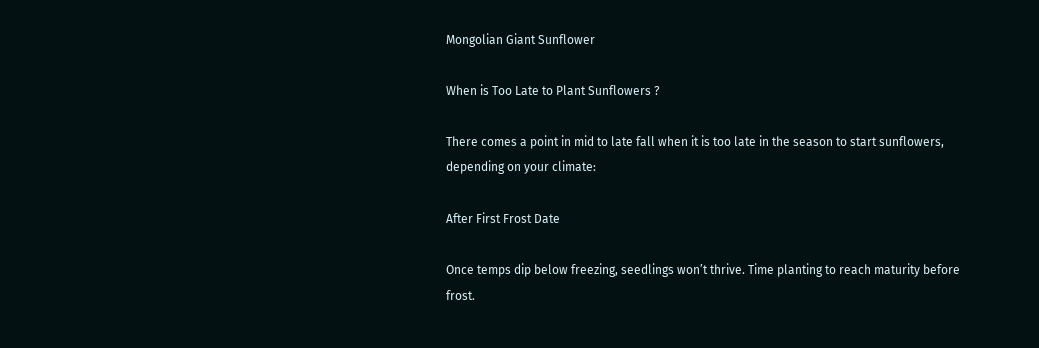Mongolian Giant Sunflower

When is Too Late to Plant Sunflowers ?

There comes a point in mid to late fall when it is too late in the season to start sunflowers, depending on your climate:

After First Frost Date

Once temps dip below freezing, seedlings won’t thrive. Time planting to reach maturity before frost.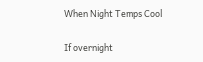When Night Temps Cool

If overnight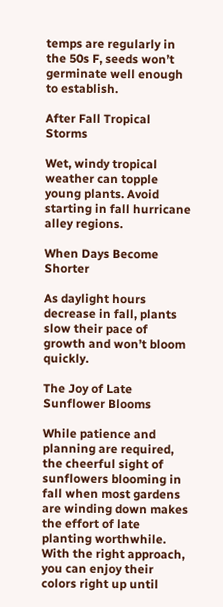temps are regularly in the 50s F, seeds won’t germinate well enough to establish.

After Fall Tropical Storms

Wet, windy tropical weather can topple young plants. Avoid starting in fall hurricane alley regions.

When Days Become Shorter

As daylight hours decrease in fall, plants slow their pace of growth and won’t bloom quickly.

The Joy of Late Sunflower Blooms

While patience and planning are required, the cheerful sight of sunflowers blooming in fall when most gardens are winding down makes the effort of late planting worthwhile. With the right approach, you can enjoy their colors right up until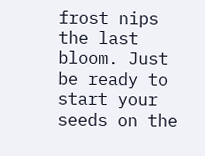frost nips the last bloom. Just be ready to start your seeds on the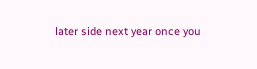later side next year once you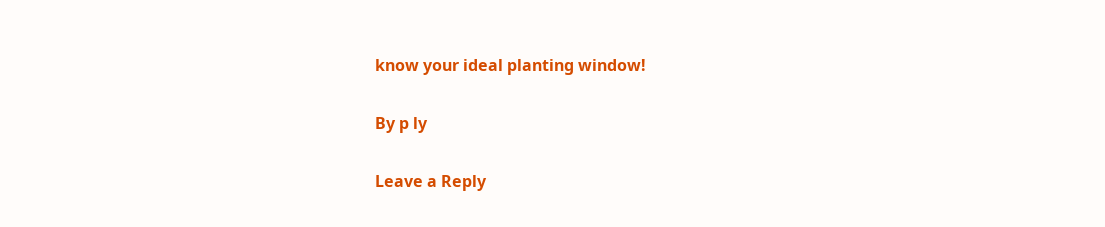know your ideal planting window!

By p ly

Leave a Reply